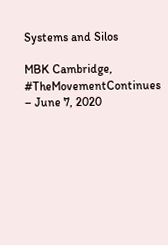Systems and Silos

MBK Cambridge, #TheMovementContinues – June 7, 2020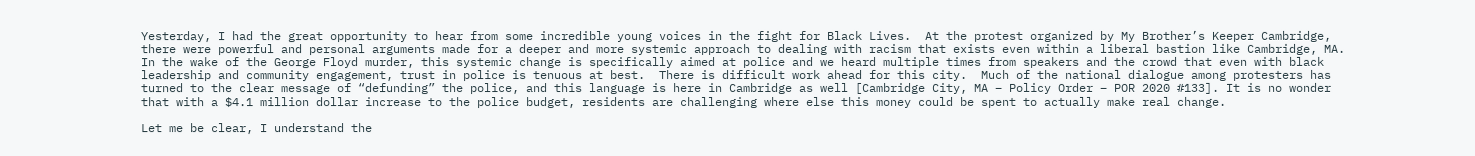Yesterday, I had the great opportunity to hear from some incredible young voices in the fight for Black Lives.  At the protest organized by My Brother’s Keeper Cambridge, there were powerful and personal arguments made for a deeper and more systemic approach to dealing with racism that exists even within a liberal bastion like Cambridge, MA.  In the wake of the George Floyd murder, this systemic change is specifically aimed at police and we heard multiple times from speakers and the crowd that even with black leadership and community engagement, trust in police is tenuous at best.  There is difficult work ahead for this city.  Much of the national dialogue among protesters has turned to the clear message of “defunding” the police, and this language is here in Cambridge as well [Cambridge City, MA – Policy Order – POR 2020 #133]. It is no wonder that with a $4.1 million dollar increase to the police budget, residents are challenging where else this money could be spent to actually make real change.

Let me be clear, I understand the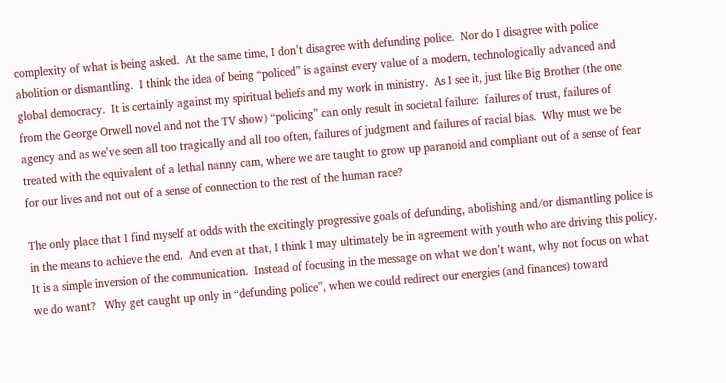complexity of what is being asked.  At the same time, I don’t disagree with defunding police.  Nor do I disagree with police abolition or dismantling.  I think the idea of being “policed” is against every value of a modern, technologically advanced and global democracy.  It is certainly against my spiritual beliefs and my work in ministry.  As I see it, just like Big Brother (the one from the George Orwell novel and not the TV show) “policing” can only result in societal failure:  failures of trust, failures of agency and as we’ve seen all too tragically and all too often, failures of judgment and failures of racial bias.  Why must we be treated with the equivalent of a lethal nanny cam, where we are taught to grow up paranoid and compliant out of a sense of fear for our lives and not out of a sense of connection to the rest of the human race?

The only place that I find myself at odds with the excitingly progressive goals of defunding, abolishing and/or dismantling police is in the means to achieve the end.  And even at that, I think I may ultimately be in agreement with youth who are driving this policy.  It is a simple inversion of the communication.  Instead of focusing in the message on what we don’t want, why not focus on what we do want?   Why get caught up only in “defunding police”, when we could redirect our energies (and finances) toward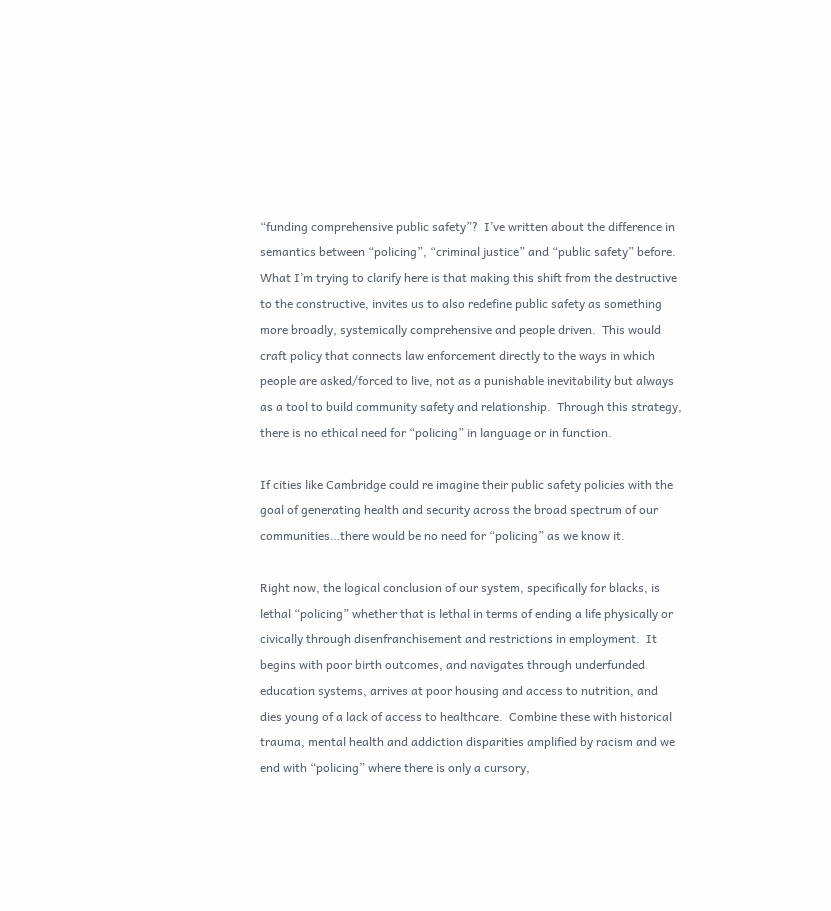“funding comprehensive public safety”?  I’ve written about the difference in semantics between “policing”, “criminal justice” and “public safety” before.  What I’m trying to clarify here is that making this shift from the destructive to the constructive, invites us to also redefine public safety as something more broadly, systemically comprehensive and people driven.  This would craft policy that connects law enforcement directly to the ways in which people are asked/forced to live, not as a punishable inevitability but always as a tool to build community safety and relationship.  Through this strategy, there is no ethical need for “policing” in language or in function.

If cities like Cambridge could re imagine their public safety policies with the goal of generating health and security across the broad spectrum of our communities…there would be no need for “policing” as we know it.

Right now, the logical conclusion of our system, specifically for blacks, is lethal “policing” whether that is lethal in terms of ending a life physically or civically through disenfranchisement and restrictions in employment.  It begins with poor birth outcomes, and navigates through underfunded education systems, arrives at poor housing and access to nutrition, and dies young of a lack of access to healthcare.  Combine these with historical trauma, mental health and addiction disparities amplified by racism and we end with “policing” where there is only a cursory,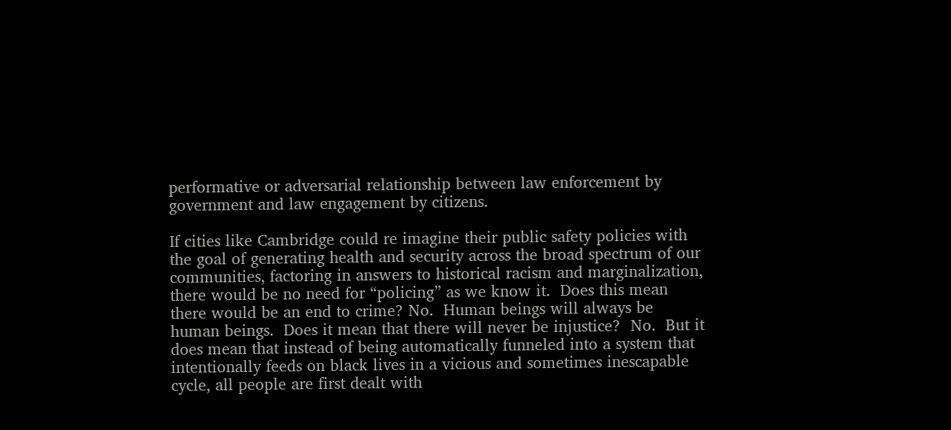performative or adversarial relationship between law enforcement by government and law engagement by citizens.

If cities like Cambridge could re imagine their public safety policies with the goal of generating health and security across the broad spectrum of our communities, factoring in answers to historical racism and marginalization, there would be no need for “policing” as we know it.  Does this mean there would be an end to crime? No.  Human beings will always be human beings.  Does it mean that there will never be injustice?  No.  But it does mean that instead of being automatically funneled into a system that intentionally feeds on black lives in a vicious and sometimes inescapable cycle, all people are first dealt with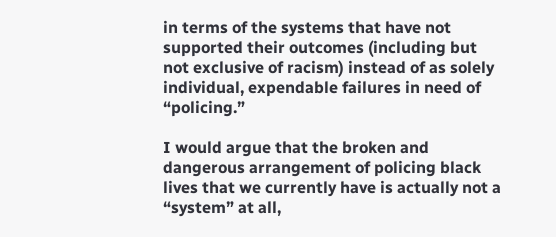in terms of the systems that have not supported their outcomes (including but not exclusive of racism) instead of as solely individual, expendable failures in need of “policing.”

I would argue that the broken and dangerous arrangement of policing black lives that we currently have is actually not a “system” at all,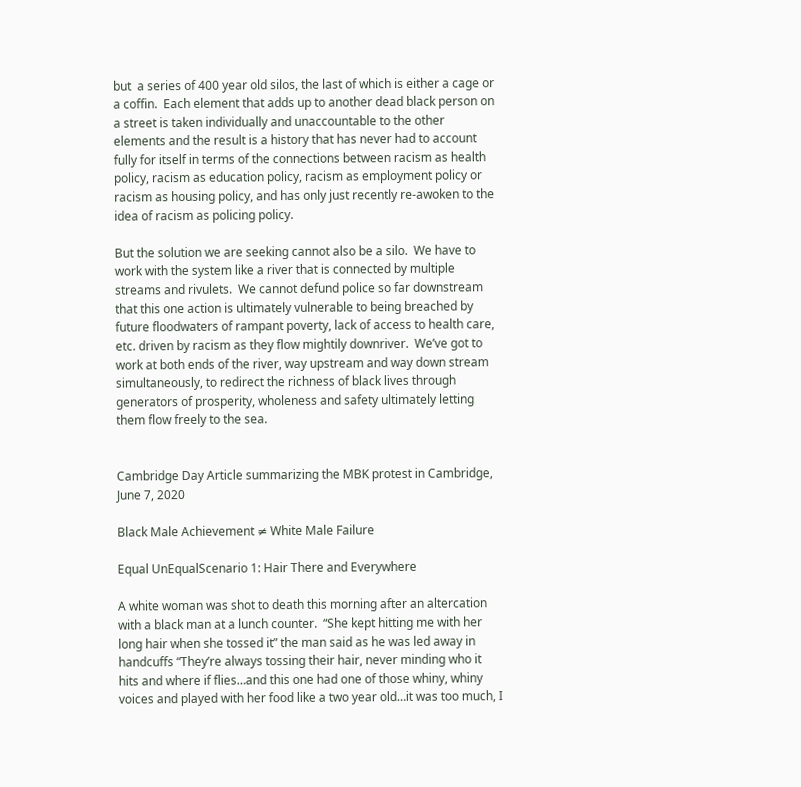but  a series of 400 year old silos, the last of which is either a cage or a coffin.  Each element that adds up to another dead black person on a street is taken individually and unaccountable to the other elements and the result is a history that has never had to account fully for itself in terms of the connections between racism as health policy, racism as education policy, racism as employment policy or racism as housing policy, and has only just recently re-awoken to the idea of racism as policing policy.

But the solution we are seeking cannot also be a silo.  We have to work with the system like a river that is connected by multiple streams and rivulets.  We cannot defund police so far downstream that this one action is ultimately vulnerable to being breached by future floodwaters of rampant poverty, lack of access to health care, etc. driven by racism as they flow mightily downriver.  We’ve got to work at both ends of the river, way upstream and way down stream simultaneously, to redirect the richness of black lives through generators of prosperity, wholeness and safety ultimately letting them flow freely to the sea.


Cambridge Day Article summarizing the MBK protest in Cambridge, June 7, 2020

Black Male Achievement ≠ White Male Failure

Equal UnEqualScenario 1: Hair There and Everywhere

A white woman was shot to death this morning after an altercation with a black man at a lunch counter.  “She kept hitting me with her long hair when she tossed it” the man said as he was led away in handcuffs “They’re always tossing their hair, never minding who it hits and where if flies…and this one had one of those whiny, whiny voices and played with her food like a two year old…it was too much, I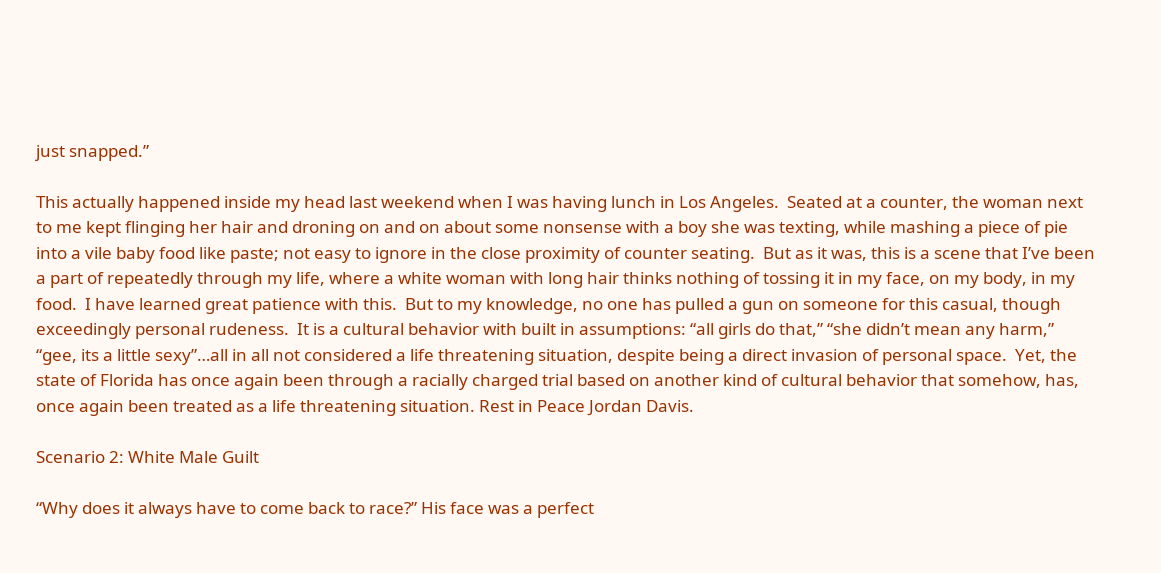just snapped.”

This actually happened inside my head last weekend when I was having lunch in Los Angeles.  Seated at a counter, the woman next to me kept flinging her hair and droning on and on about some nonsense with a boy she was texting, while mashing a piece of pie into a vile baby food like paste; not easy to ignore in the close proximity of counter seating.  But as it was, this is a scene that I’ve been a part of repeatedly through my life, where a white woman with long hair thinks nothing of tossing it in my face, on my body, in my food.  I have learned great patience with this.  But to my knowledge, no one has pulled a gun on someone for this casual, though exceedingly personal rudeness.  It is a cultural behavior with built in assumptions: “all girls do that,” “she didn’t mean any harm,” “gee, its a little sexy”…all in all not considered a life threatening situation, despite being a direct invasion of personal space.  Yet, the state of Florida has once again been through a racially charged trial based on another kind of cultural behavior that somehow, has, once again been treated as a life threatening situation. Rest in Peace Jordan Davis.

Scenario 2: White Male Guilt

“Why does it always have to come back to race?” His face was a perfect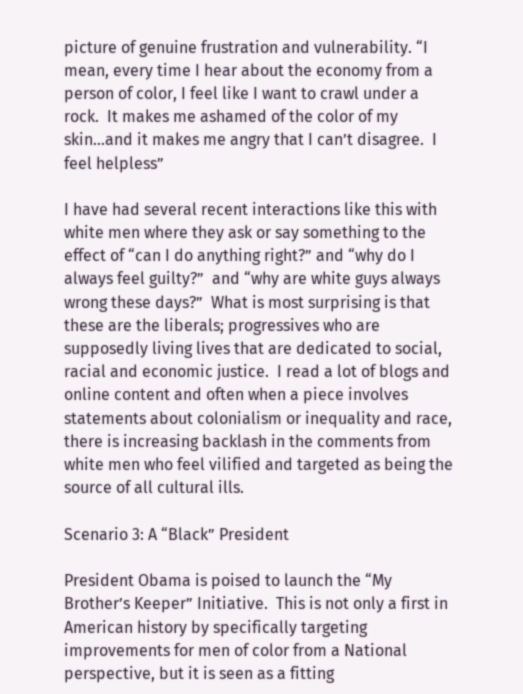picture of genuine frustration and vulnerability. “I mean, every time I hear about the economy from a person of color, I feel like I want to crawl under a rock.  It makes me ashamed of the color of my skin…and it makes me angry that I can’t disagree.  I feel helpless”

I have had several recent interactions like this with white men where they ask or say something to the effect of “can I do anything right?” and “why do I always feel guilty?”  and “why are white guys always wrong these days?”  What is most surprising is that these are the liberals; progressives who are supposedly living lives that are dedicated to social, racial and economic justice.  I read a lot of blogs and online content and often when a piece involves statements about colonialism or inequality and race, there is increasing backlash in the comments from white men who feel vilified and targeted as being the source of all cultural ills.

Scenario 3: A “Black” President

President Obama is poised to launch the “My Brother’s Keeper” Initiative.  This is not only a first in American history by specifically targeting improvements for men of color from a National perspective, but it is seen as a fitting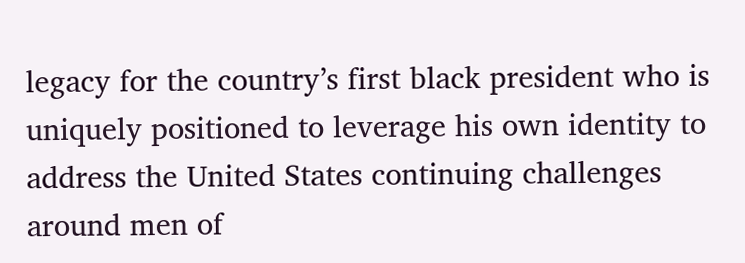legacy for the country’s first black president who is uniquely positioned to leverage his own identity to address the United States continuing challenges around men of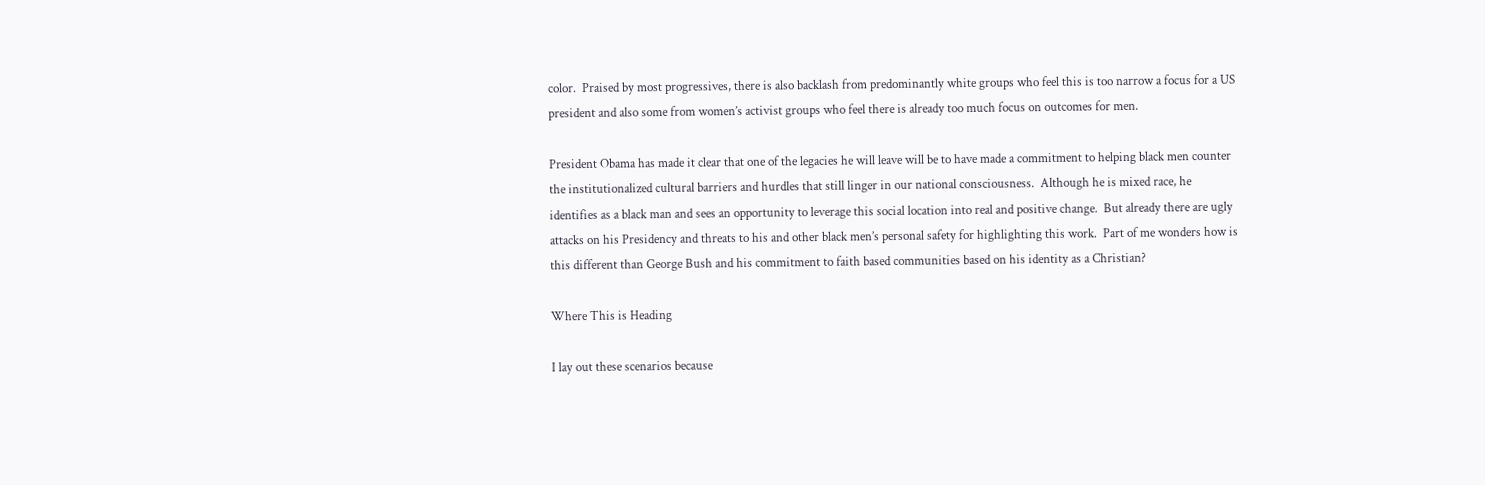color.  Praised by most progressives, there is also backlash from predominantly white groups who feel this is too narrow a focus for a US president and also some from women’s activist groups who feel there is already too much focus on outcomes for men.

President Obama has made it clear that one of the legacies he will leave will be to have made a commitment to helping black men counter the institutionalized cultural barriers and hurdles that still linger in our national consciousness.  Although he is mixed race, he identifies as a black man and sees an opportunity to leverage this social location into real and positive change.  But already there are ugly attacks on his Presidency and threats to his and other black men’s personal safety for highlighting this work.  Part of me wonders how is this different than George Bush and his commitment to faith based communities based on his identity as a Christian?

Where This is Heading

I lay out these scenarios because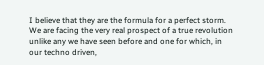I believe that they are the formula for a perfect storm.  We are facing the very real prospect of a true revolution unlike any we have seen before and one for which, in our techno driven,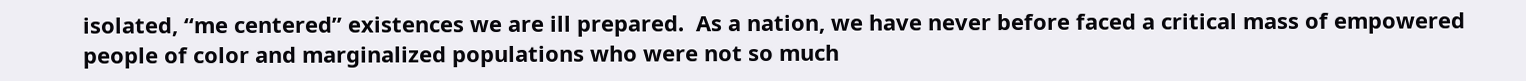isolated, “me centered” existences we are ill prepared.  As a nation, we have never before faced a critical mass of empowered people of color and marginalized populations who were not so much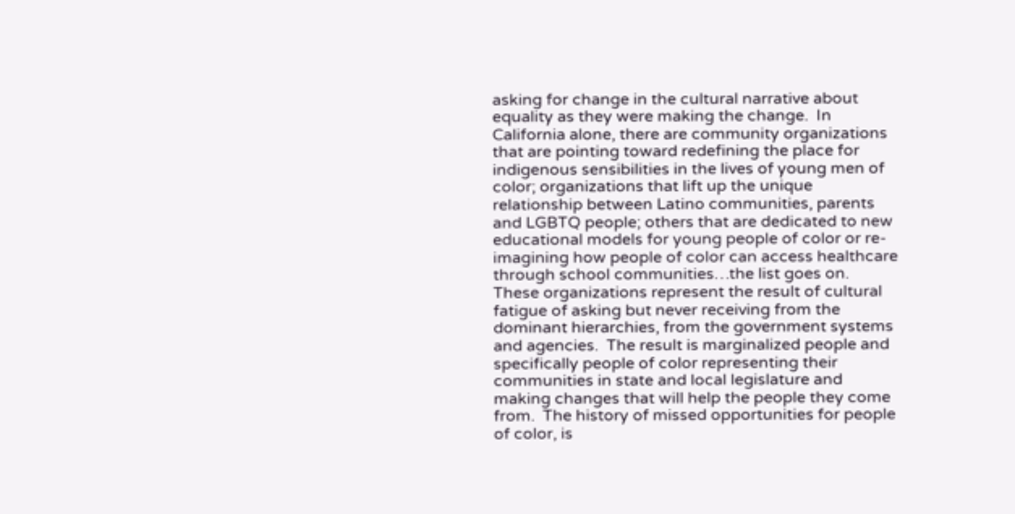asking for change in the cultural narrative about equality as they were making the change.  In California alone, there are community organizations that are pointing toward redefining the place for indigenous sensibilities in the lives of young men of color; organizations that lift up the unique relationship between Latino communities, parents and LGBTQ people; others that are dedicated to new educational models for young people of color or re-imagining how people of color can access healthcare through school communities…the list goes on.  These organizations represent the result of cultural fatigue of asking but never receiving from the dominant hierarchies, from the government systems and agencies.  The result is marginalized people and specifically people of color representing their communities in state and local legislature and making changes that will help the people they come from.  The history of missed opportunities for people of color, is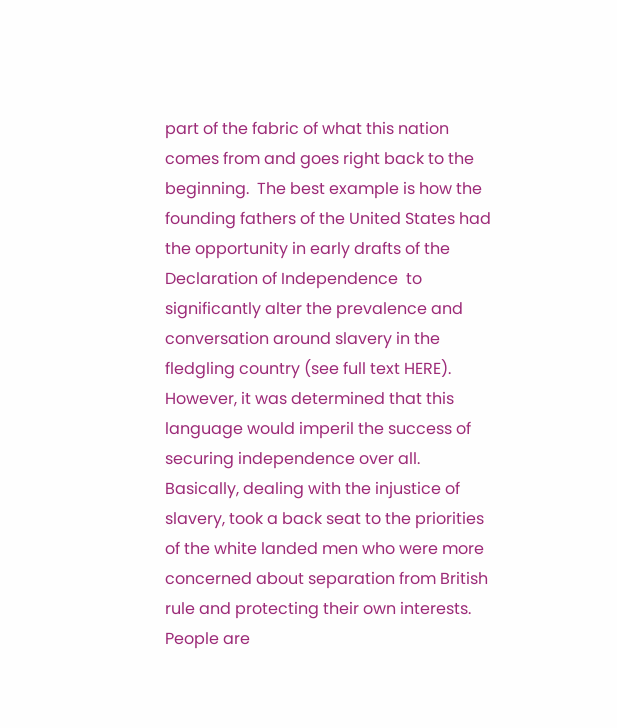part of the fabric of what this nation comes from and goes right back to the beginning.  The best example is how the founding fathers of the United States had the opportunity in early drafts of the Declaration of Independence  to significantly alter the prevalence and conversation around slavery in the fledgling country (see full text HERE).  However, it was determined that this language would imperil the success of securing independence over all.  Basically, dealing with the injustice of slavery, took a back seat to the priorities of the white landed men who were more concerned about separation from British rule and protecting their own interests.  People are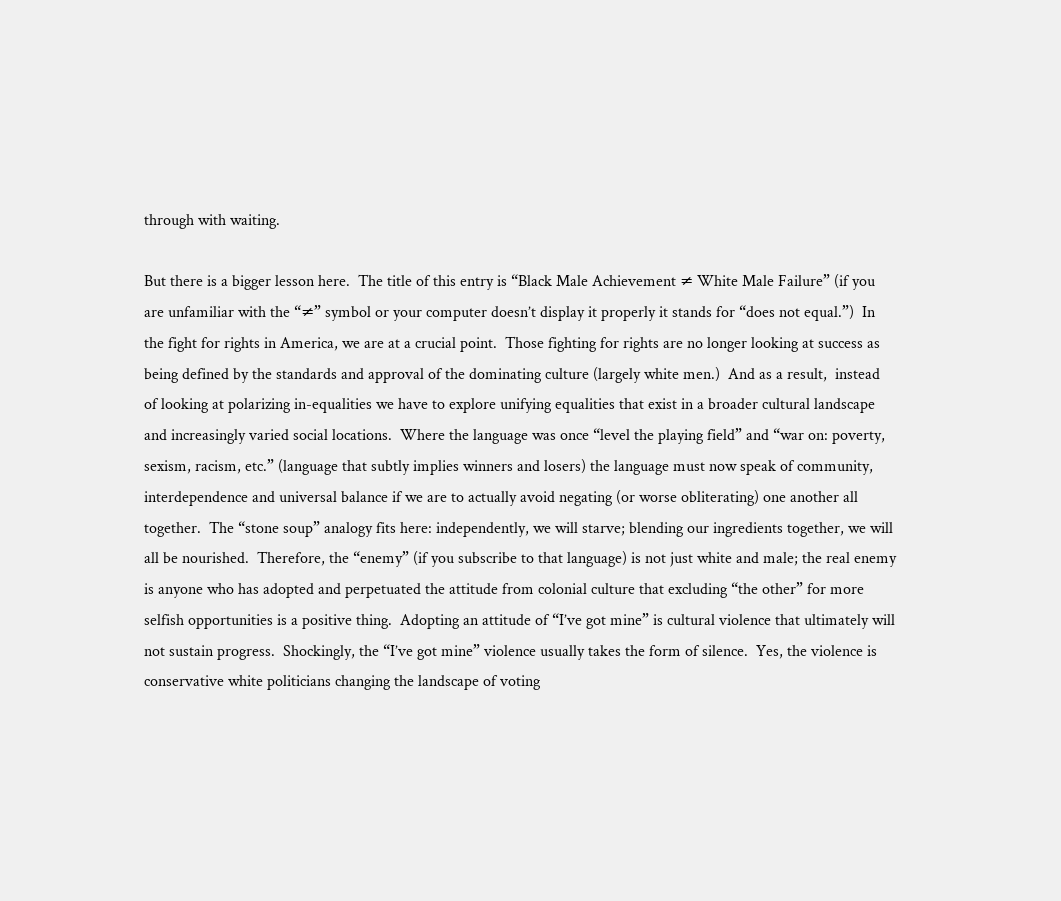through with waiting.

But there is a bigger lesson here.  The title of this entry is “Black Male Achievement ≠ White Male Failure” (if you are unfamiliar with the “≠” symbol or your computer doesn’t display it properly it stands for “does not equal.”)  In the fight for rights in America, we are at a crucial point.  Those fighting for rights are no longer looking at success as being defined by the standards and approval of the dominating culture (largely white men.)  And as a result,  instead of looking at polarizing in-equalities we have to explore unifying equalities that exist in a broader cultural landscape and increasingly varied social locations.  Where the language was once “level the playing field” and “war on: poverty, sexism, racism, etc.” (language that subtly implies winners and losers) the language must now speak of community, interdependence and universal balance if we are to actually avoid negating (or worse obliterating) one another all together.  The “stone soup” analogy fits here: independently, we will starve; blending our ingredients together, we will all be nourished.  Therefore, the “enemy” (if you subscribe to that language) is not just white and male; the real enemy is anyone who has adopted and perpetuated the attitude from colonial culture that excluding “the other” for more selfish opportunities is a positive thing.  Adopting an attitude of “I’ve got mine” is cultural violence that ultimately will not sustain progress.  Shockingly, the “I’ve got mine” violence usually takes the form of silence.  Yes, the violence is conservative white politicians changing the landscape of voting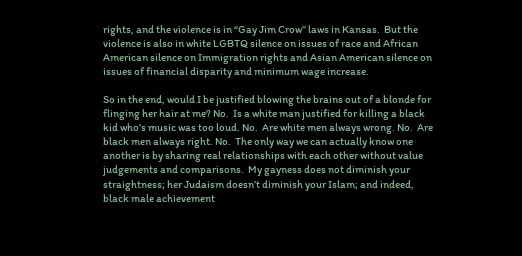rights, and the violence is in “Gay Jim Crow” laws in Kansas.  But the violence is also in white LGBTQ silence on issues of race and African American silence on Immigration rights and Asian American silence on issues of financial disparity and minimum wage increase.

So in the end, would I be justified blowing the brains out of a blonde for flinging her hair at me? No.  Is a white man justified for killing a black kid who’s music was too loud. No.  Are white men always wrong. No.  Are black men always right. No.  The only way we can actually know one another is by sharing real relationships with each other without value judgements and comparisons.  My gayness does not diminish your straightness; her Judaism doesn’t diminish your Islam; and indeed, black male achievement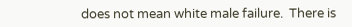does not mean white male failure.  There is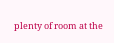plenty of room at the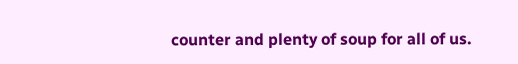counter and plenty of soup for all of us.